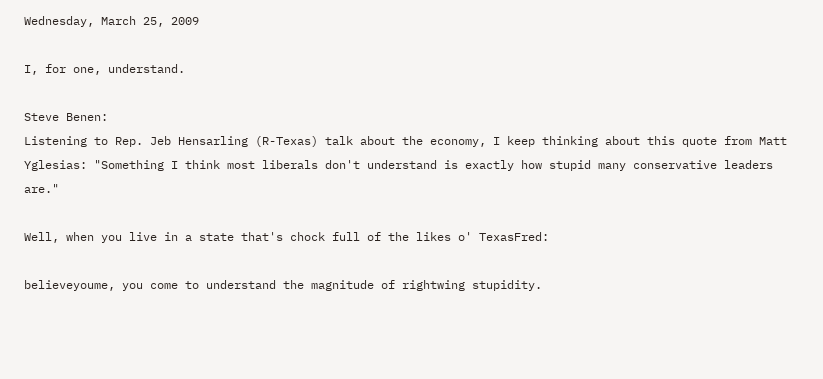Wednesday, March 25, 2009

I, for one, understand.

Steve Benen:
Listening to Rep. Jeb Hensarling (R-Texas) talk about the economy, I keep thinking about this quote from Matt Yglesias: "Something I think most liberals don't understand is exactly how stupid many conservative leaders are."

Well, when you live in a state that's chock full of the likes o' TexasFred:

believeyoume, you come to understand the magnitude of rightwing stupidity.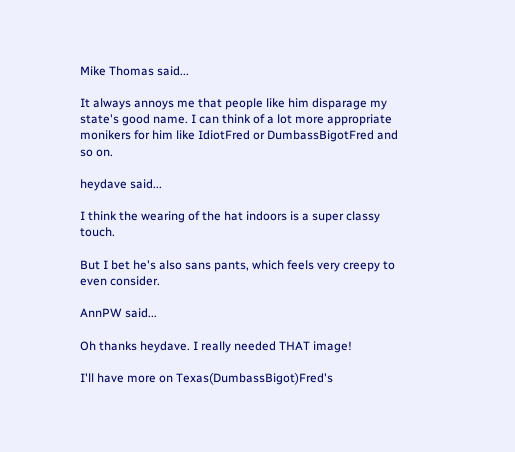Mike Thomas said...

It always annoys me that people like him disparage my state's good name. I can think of a lot more appropriate monikers for him like IdiotFred or DumbassBigotFred and so on.

heydave said...

I think the wearing of the hat indoors is a super classy touch.

But I bet he's also sans pants, which feels very creepy to even consider.

AnnPW said...

Oh thanks heydave. I really needed THAT image!

I'll have more on Texas(DumbassBigot)Fred's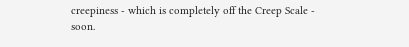creepiness - which is completely off the Creep Scale - soon.